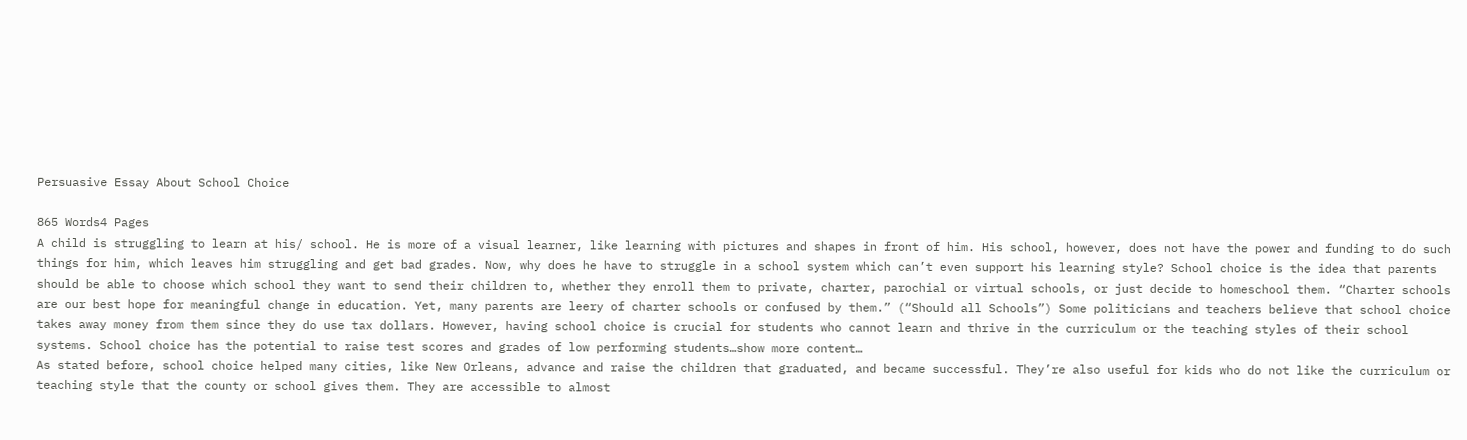Persuasive Essay About School Choice

865 Words4 Pages
A child is struggling to learn at his/ school. He is more of a visual learner, like learning with pictures and shapes in front of him. His school, however, does not have the power and funding to do such things for him, which leaves him struggling and get bad grades. Now, why does he have to struggle in a school system which can’t even support his learning style? School choice is the idea that parents should be able to choose which school they want to send their children to, whether they enroll them to private, charter, parochial or virtual schools, or just decide to homeschool them. “Charter schools are our best hope for meaningful change in education. Yet, many parents are leery of charter schools or confused by them.” (“Should all Schools”) Some politicians and teachers believe that school choice takes away money from them since they do use tax dollars. However, having school choice is crucial for students who cannot learn and thrive in the curriculum or the teaching styles of their school systems. School choice has the potential to raise test scores and grades of low performing students…show more content…
As stated before, school choice helped many cities, like New Orleans, advance and raise the children that graduated, and became successful. They’re also useful for kids who do not like the curriculum or teaching style that the county or school gives them. They are accessible to almost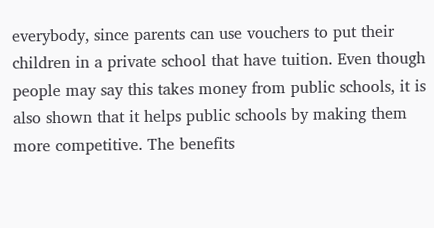everybody, since parents can use vouchers to put their children in a private school that have tuition. Even though people may say this takes money from public schools, it is also shown that it helps public schools by making them more competitive. The benefits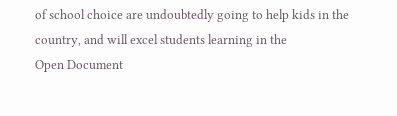of school choice are undoubtedly going to help kids in the country, and will excel students learning in the
Open Document